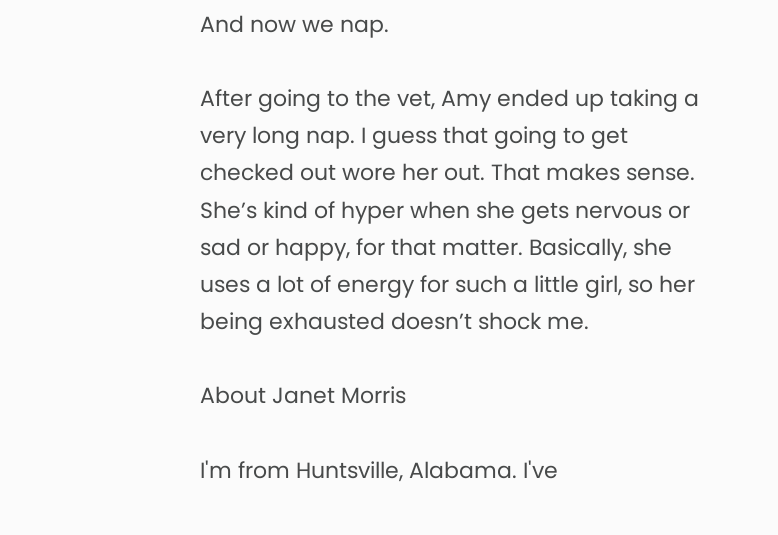And now we nap.

After going to the vet, Amy ended up taking a very long nap. I guess that going to get checked out wore her out. That makes sense. She’s kind of hyper when she gets nervous or sad or happy, for that matter. Basically, she uses a lot of energy for such a little girl, so her being exhausted doesn’t shock me.

About Janet Morris

I'm from Huntsville, Alabama. I've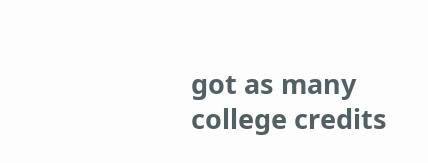got as many college credits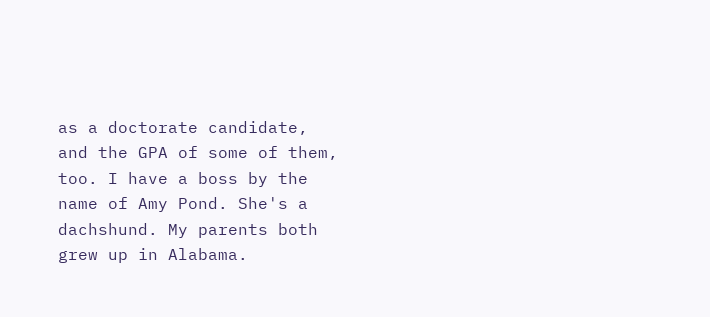as a doctorate candidate, and the GPA of some of them, too. I have a boss by the name of Amy Pond. She's a dachshund. My parents both grew up in Alabama.